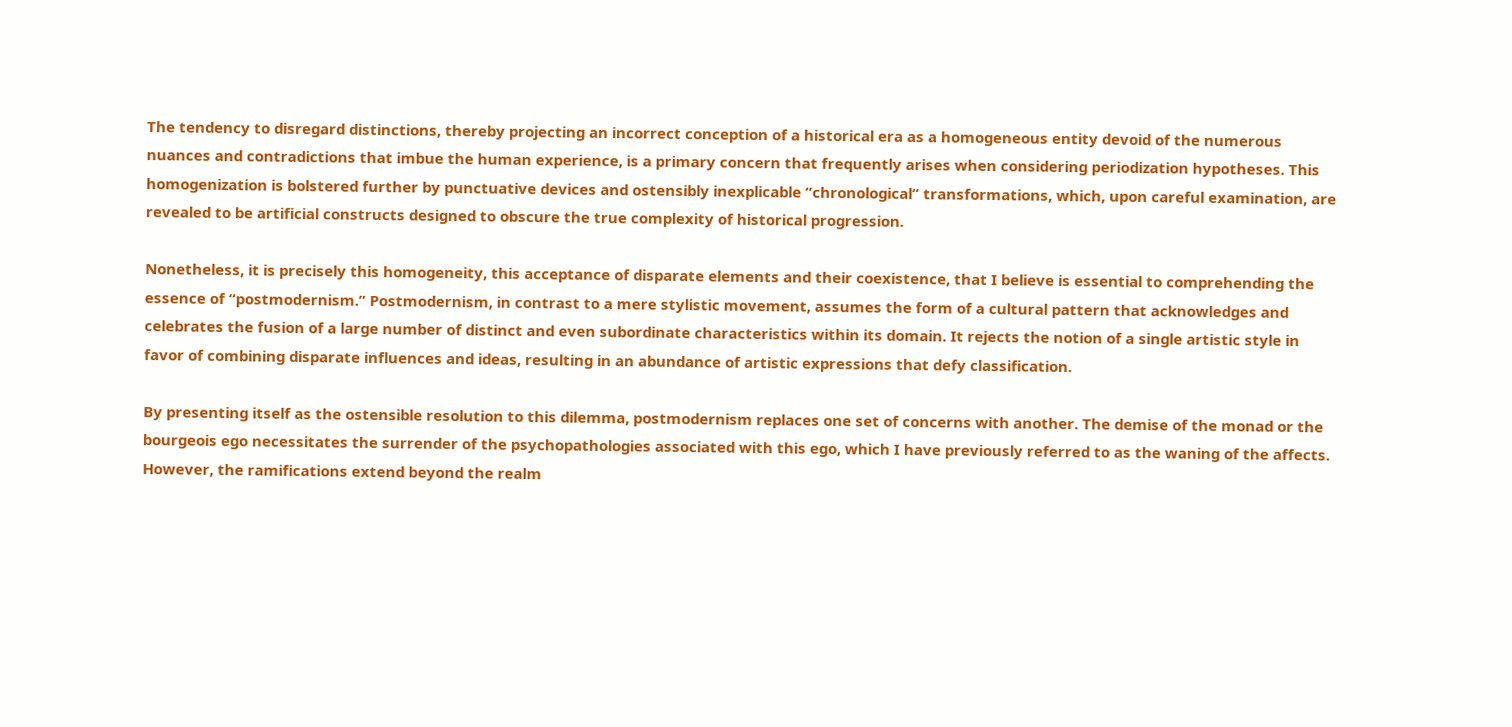The tendency to disregard distinctions, thereby projecting an incorrect conception of a historical era as a homogeneous entity devoid of the numerous nuances and contradictions that imbue the human experience, is a primary concern that frequently arises when considering periodization hypotheses. This homogenization is bolstered further by punctuative devices and ostensibly inexplicable “chronological” transformations, which, upon careful examination, are revealed to be artificial constructs designed to obscure the true complexity of historical progression.

Nonetheless, it is precisely this homogeneity, this acceptance of disparate elements and their coexistence, that I believe is essential to comprehending the essence of “postmodernism.” Postmodernism, in contrast to a mere stylistic movement, assumes the form of a cultural pattern that acknowledges and celebrates the fusion of a large number of distinct and even subordinate characteristics within its domain. It rejects the notion of a single artistic style in favor of combining disparate influences and ideas, resulting in an abundance of artistic expressions that defy classification.

By presenting itself as the ostensible resolution to this dilemma, postmodernism replaces one set of concerns with another. The demise of the monad or the bourgeois ego necessitates the surrender of the psychopathologies associated with this ego, which I have previously referred to as the waning of the affects. However, the ramifications extend beyond the realm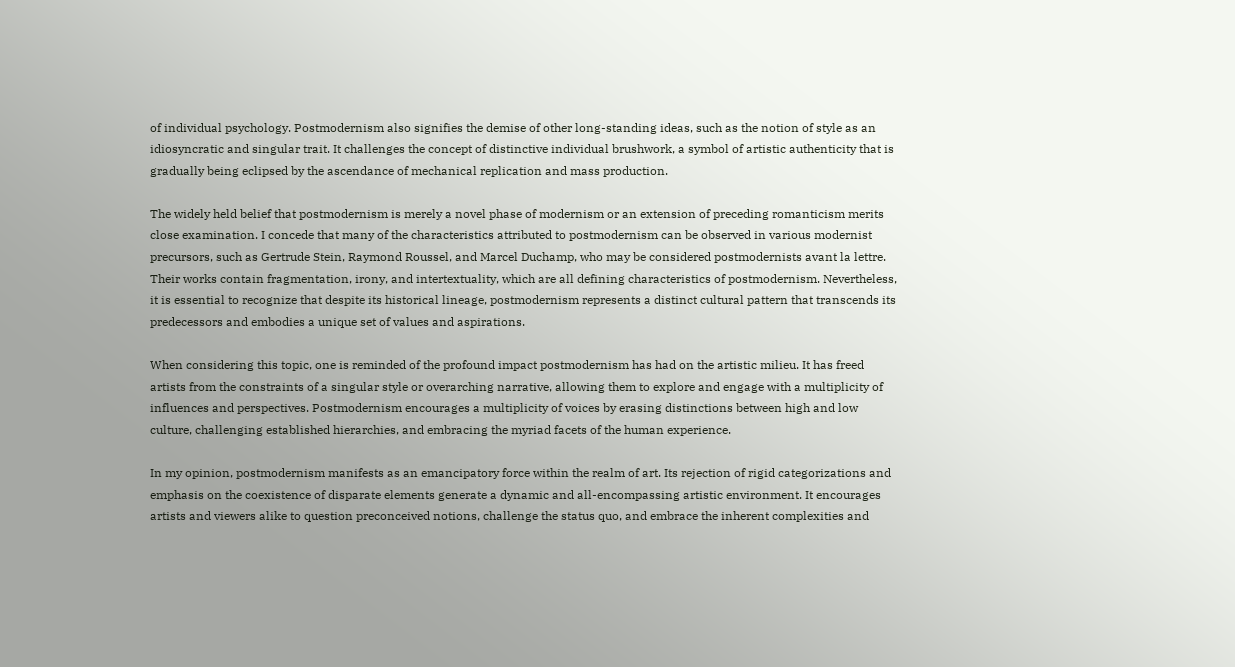of individual psychology. Postmodernism also signifies the demise of other long-standing ideas, such as the notion of style as an idiosyncratic and singular trait. It challenges the concept of distinctive individual brushwork, a symbol of artistic authenticity that is gradually being eclipsed by the ascendance of mechanical replication and mass production.

The widely held belief that postmodernism is merely a novel phase of modernism or an extension of preceding romanticism merits close examination. I concede that many of the characteristics attributed to postmodernism can be observed in various modernist precursors, such as Gertrude Stein, Raymond Roussel, and Marcel Duchamp, who may be considered postmodernists avant la lettre. Their works contain fragmentation, irony, and intertextuality, which are all defining characteristics of postmodernism. Nevertheless, it is essential to recognize that despite its historical lineage, postmodernism represents a distinct cultural pattern that transcends its predecessors and embodies a unique set of values and aspirations.

When considering this topic, one is reminded of the profound impact postmodernism has had on the artistic milieu. It has freed artists from the constraints of a singular style or overarching narrative, allowing them to explore and engage with a multiplicity of influences and perspectives. Postmodernism encourages a multiplicity of voices by erasing distinctions between high and low culture, challenging established hierarchies, and embracing the myriad facets of the human experience.

In my opinion, postmodernism manifests as an emancipatory force within the realm of art. Its rejection of rigid categorizations and emphasis on the coexistence of disparate elements generate a dynamic and all-encompassing artistic environment. It encourages artists and viewers alike to question preconceived notions, challenge the status quo, and embrace the inherent complexities and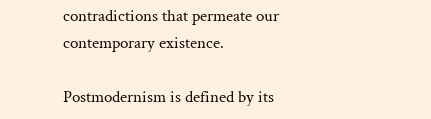contradictions that permeate our contemporary existence.

Postmodernism is defined by its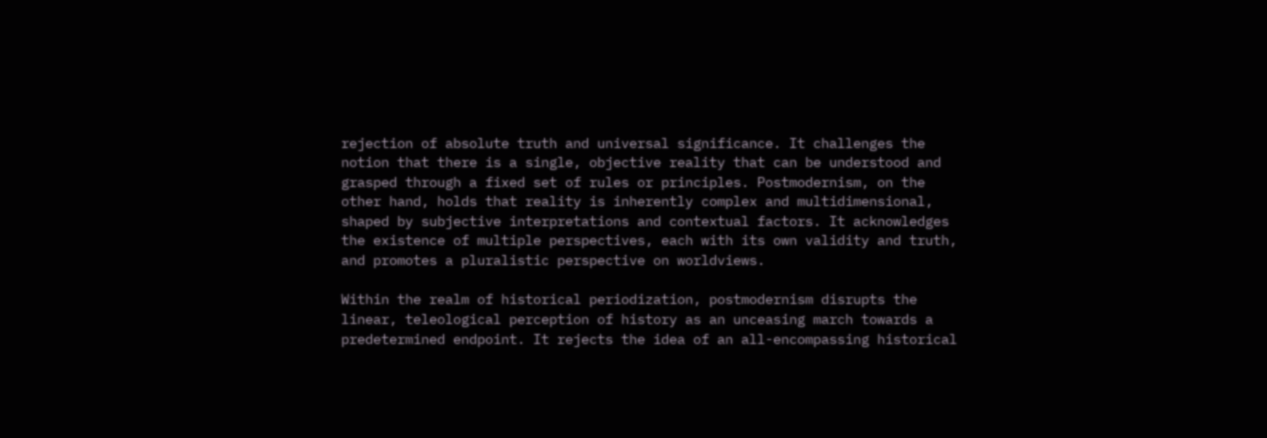rejection of absolute truth and universal significance. It challenges the notion that there is a single, objective reality that can be understood and grasped through a fixed set of rules or principles. Postmodernism, on the other hand, holds that reality is inherently complex and multidimensional, shaped by subjective interpretations and contextual factors. It acknowledges the existence of multiple perspectives, each with its own validity and truth, and promotes a pluralistic perspective on worldviews.

Within the realm of historical periodization, postmodernism disrupts the linear, teleological perception of history as an unceasing march towards a predetermined endpoint. It rejects the idea of an all-encompassing historical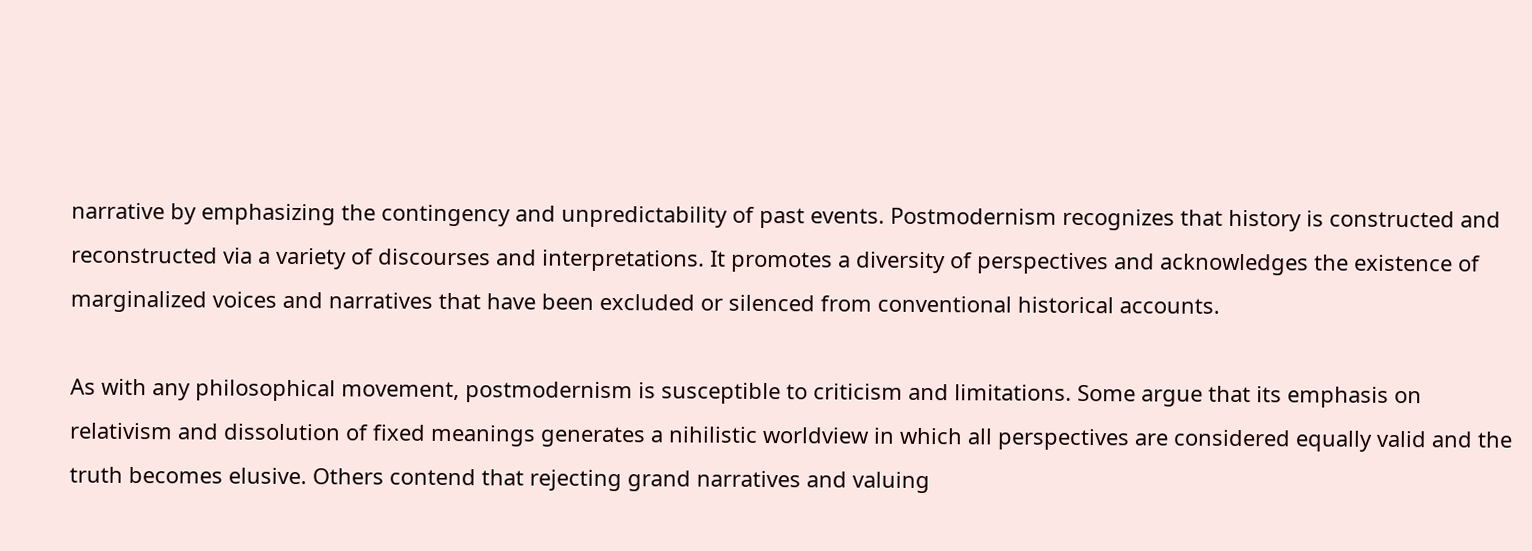narrative by emphasizing the contingency and unpredictability of past events. Postmodernism recognizes that history is constructed and reconstructed via a variety of discourses and interpretations. It promotes a diversity of perspectives and acknowledges the existence of marginalized voices and narratives that have been excluded or silenced from conventional historical accounts.

As with any philosophical movement, postmodernism is susceptible to criticism and limitations. Some argue that its emphasis on relativism and dissolution of fixed meanings generates a nihilistic worldview in which all perspectives are considered equally valid and the truth becomes elusive. Others contend that rejecting grand narratives and valuing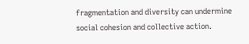fragmentation and diversity can undermine social cohesion and collective action.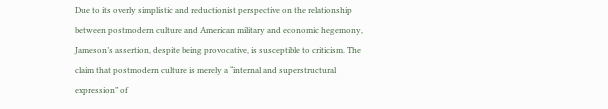Due to its overly simplistic and reductionist perspective on the relationship between postmodern culture and American military and economic hegemony, Jameson’s assertion, despite being provocative, is susceptible to criticism. The claim that postmodern culture is merely a “internal and superstructural expression” of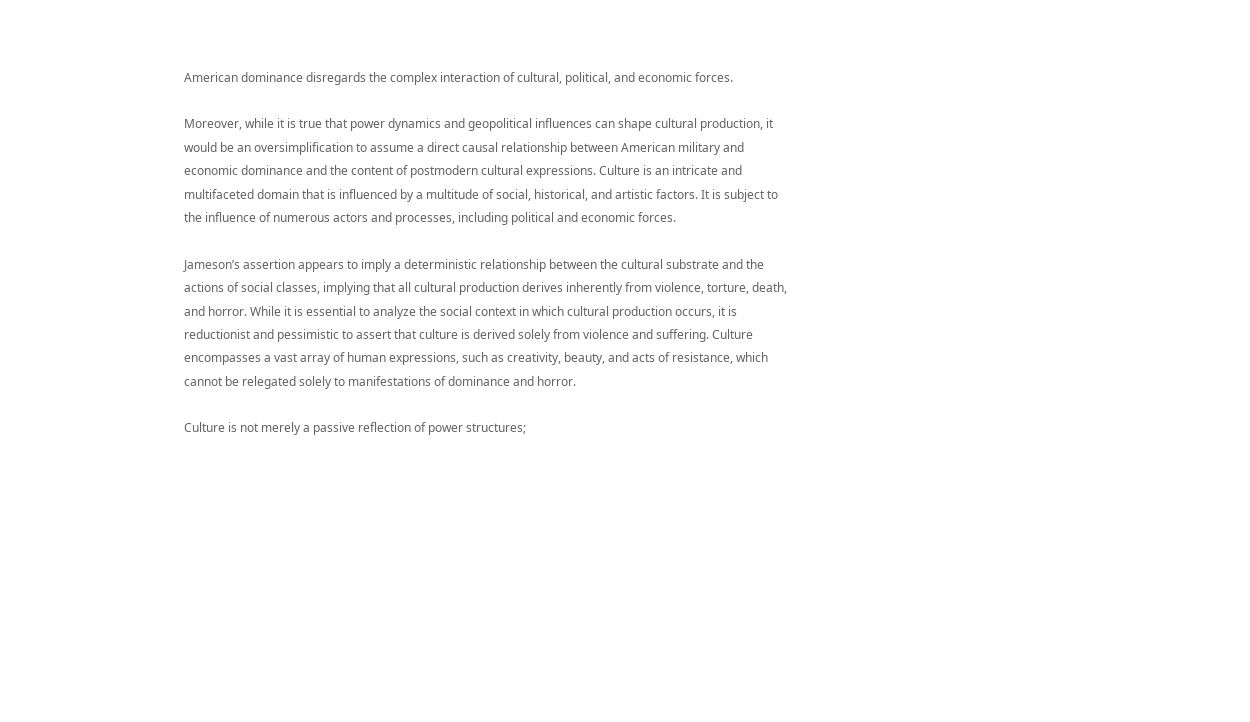American dominance disregards the complex interaction of cultural, political, and economic forces.

Moreover, while it is true that power dynamics and geopolitical influences can shape cultural production, it would be an oversimplification to assume a direct causal relationship between American military and economic dominance and the content of postmodern cultural expressions. Culture is an intricate and multifaceted domain that is influenced by a multitude of social, historical, and artistic factors. It is subject to the influence of numerous actors and processes, including political and economic forces.

Jameson’s assertion appears to imply a deterministic relationship between the cultural substrate and the actions of social classes, implying that all cultural production derives inherently from violence, torture, death, and horror. While it is essential to analyze the social context in which cultural production occurs, it is reductionist and pessimistic to assert that culture is derived solely from violence and suffering. Culture encompasses a vast array of human expressions, such as creativity, beauty, and acts of resistance, which cannot be relegated solely to manifestations of dominance and horror.

Culture is not merely a passive reflection of power structures;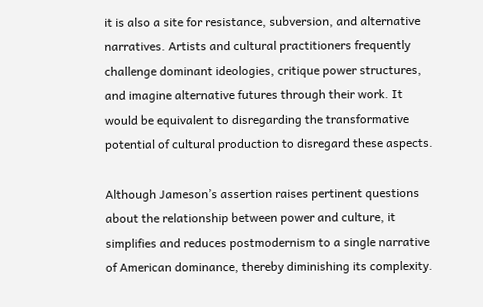it is also a site for resistance, subversion, and alternative narratives. Artists and cultural practitioners frequently challenge dominant ideologies, critique power structures, and imagine alternative futures through their work. It would be equivalent to disregarding the transformative potential of cultural production to disregard these aspects.

Although Jameson’s assertion raises pertinent questions about the relationship between power and culture, it simplifies and reduces postmodernism to a single narrative of American dominance, thereby diminishing its complexity.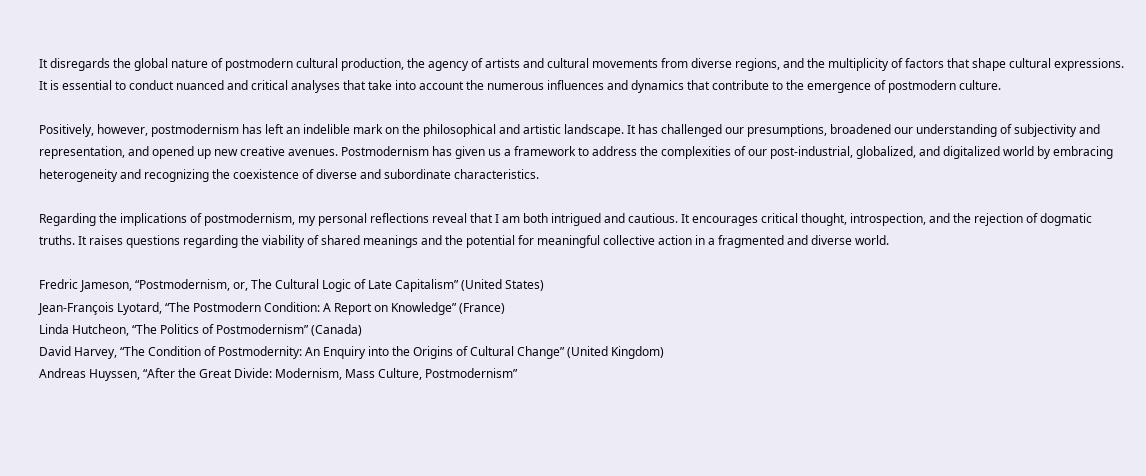It disregards the global nature of postmodern cultural production, the agency of artists and cultural movements from diverse regions, and the multiplicity of factors that shape cultural expressions. It is essential to conduct nuanced and critical analyses that take into account the numerous influences and dynamics that contribute to the emergence of postmodern culture.

Positively, however, postmodernism has left an indelible mark on the philosophical and artistic landscape. It has challenged our presumptions, broadened our understanding of subjectivity and representation, and opened up new creative avenues. Postmodernism has given us a framework to address the complexities of our post-industrial, globalized, and digitalized world by embracing heterogeneity and recognizing the coexistence of diverse and subordinate characteristics.

Regarding the implications of postmodernism, my personal reflections reveal that I am both intrigued and cautious. It encourages critical thought, introspection, and the rejection of dogmatic truths. It raises questions regarding the viability of shared meanings and the potential for meaningful collective action in a fragmented and diverse world.

Fredric Jameson, “Postmodernism, or, The Cultural Logic of Late Capitalism” (United States)
Jean-François Lyotard, “The Postmodern Condition: A Report on Knowledge” (France)
Linda Hutcheon, “The Politics of Postmodernism” (Canada)
David Harvey, “The Condition of Postmodernity: An Enquiry into the Origins of Cultural Change” (United Kingdom)
Andreas Huyssen, “After the Great Divide: Modernism, Mass Culture, Postmodernism”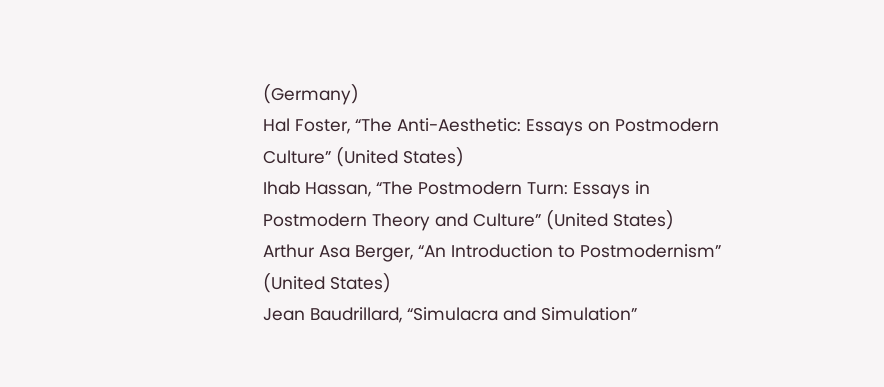(Germany)
Hal Foster, “The Anti-Aesthetic: Essays on Postmodern Culture” (United States)
Ihab Hassan, “The Postmodern Turn: Essays in Postmodern Theory and Culture” (United States)
Arthur Asa Berger, “An Introduction to Postmodernism” (United States)
Jean Baudrillard, “Simulacra and Simulation”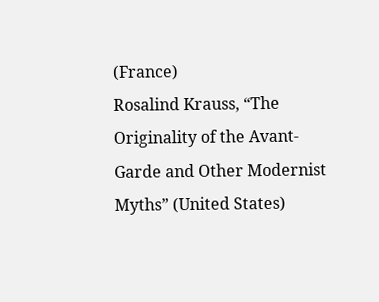(France)
Rosalind Krauss, “The Originality of the Avant-Garde and Other Modernist Myths” (United States)